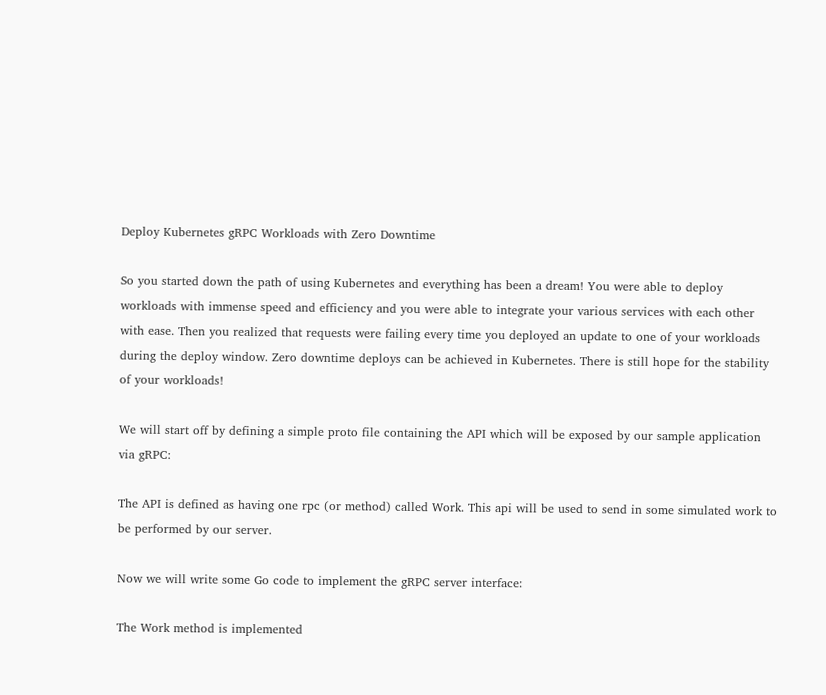Deploy Kubernetes gRPC Workloads with Zero Downtime

So you started down the path of using Kubernetes and everything has been a dream! You were able to deploy workloads with immense speed and efficiency and you were able to integrate your various services with each other with ease. Then you realized that requests were failing every time you deployed an update to one of your workloads during the deploy window. Zero downtime deploys can be achieved in Kubernetes. There is still hope for the stability of your workloads!

We will start off by defining a simple proto file containing the API which will be exposed by our sample application via gRPC:

The API is defined as having one rpc (or method) called Work. This api will be used to send in some simulated work to be performed by our server.

Now we will write some Go code to implement the gRPC server interface:

The Work method is implemented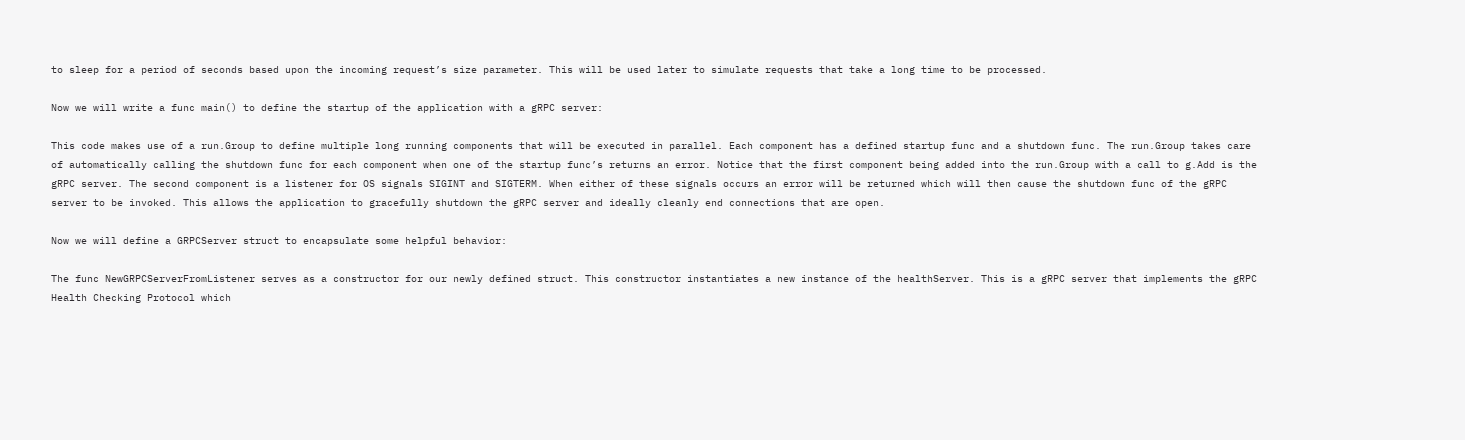to sleep for a period of seconds based upon the incoming request’s size parameter. This will be used later to simulate requests that take a long time to be processed.

Now we will write a func main() to define the startup of the application with a gRPC server:

This code makes use of a run.Group to define multiple long running components that will be executed in parallel. Each component has a defined startup func and a shutdown func. The run.Group takes care of automatically calling the shutdown func for each component when one of the startup func’s returns an error. Notice that the first component being added into the run.Group with a call to g.Add is the gRPC server. The second component is a listener for OS signals SIGINT and SIGTERM. When either of these signals occurs an error will be returned which will then cause the shutdown func of the gRPC server to be invoked. This allows the application to gracefully shutdown the gRPC server and ideally cleanly end connections that are open.

Now we will define a GRPCServer struct to encapsulate some helpful behavior:

The func NewGRPCServerFromListener serves as a constructor for our newly defined struct. This constructor instantiates a new instance of the healthServer. This is a gRPC server that implements the gRPC Health Checking Protocol which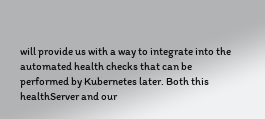will provide us with a way to integrate into the automated health checks that can be performed by Kubernetes later. Both this healthServer and our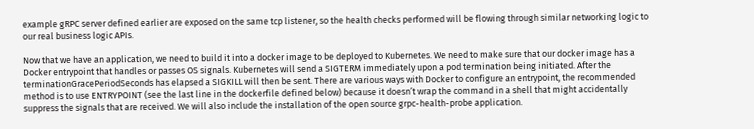example gRPC server defined earlier are exposed on the same tcp listener, so the health checks performed will be flowing through similar networking logic to our real business logic APIs.

Now that we have an application, we need to build it into a docker image to be deployed to Kubernetes. We need to make sure that our docker image has a Docker entrypoint that handles or passes OS signals. Kubernetes will send a SIGTERM immediately upon a pod termination being initiated. After the terminationGracePeriodSeconds has elapsed a SIGKILL will then be sent. There are various ways with Docker to configure an entrypoint, the recommended method is to use ENTRYPOINT (see the last line in the dockerfile defined below) because it doesn’t wrap the command in a shell that might accidentally suppress the signals that are received. We will also include the installation of the open source grpc-health-probe application.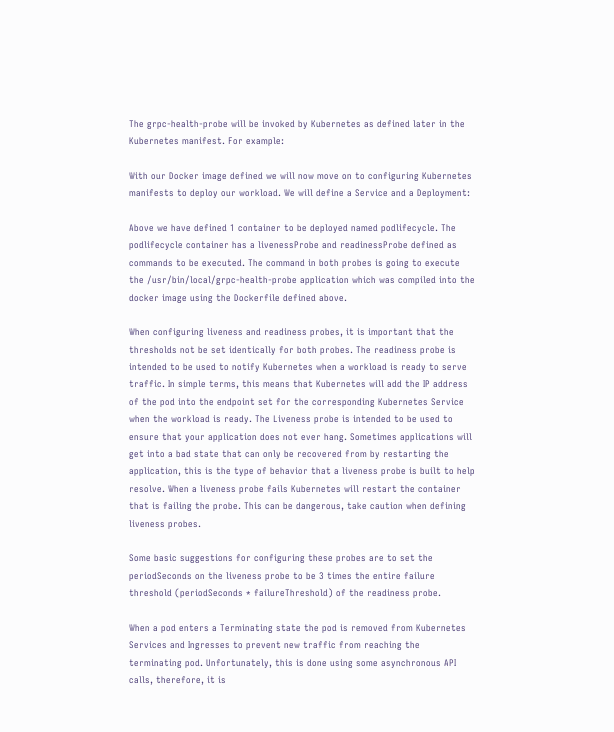The grpc-health-probe will be invoked by Kubernetes as defined later in the Kubernetes manifest. For example:

With our Docker image defined we will now move on to configuring Kubernetes manifests to deploy our workload. We will define a Service and a Deployment:

Above we have defined 1 container to be deployed named podlifecycle. The podlifecycle container has a livenessProbe and readinessProbe defined as commands to be executed. The command in both probes is going to execute the /usr/bin/local/grpc-health-probe application which was compiled into the docker image using the Dockerfile defined above.

When configuring liveness and readiness probes, it is important that the thresholds not be set identically for both probes. The readiness probe is intended to be used to notify Kubernetes when a workload is ready to serve traffic. In simple terms, this means that Kubernetes will add the IP address of the pod into the endpoint set for the corresponding Kubernetes Service when the workload is ready. The Liveness probe is intended to be used to ensure that your application does not ever hang. Sometimes applications will get into a bad state that can only be recovered from by restarting the application, this is the type of behavior that a liveness probe is built to help resolve. When a liveness probe fails Kubernetes will restart the container that is failing the probe. This can be dangerous, take caution when defining liveness probes.

Some basic suggestions for configuring these probes are to set the periodSeconds on the liveness probe to be 3 times the entire failure threshold (periodSeconds * failureThreshold) of the readiness probe.

When a pod enters a Terminating state the pod is removed from Kubernetes Services and Ingresses to prevent new traffic from reaching the terminating pod. Unfortunately, this is done using some asynchronous API calls, therefore, it is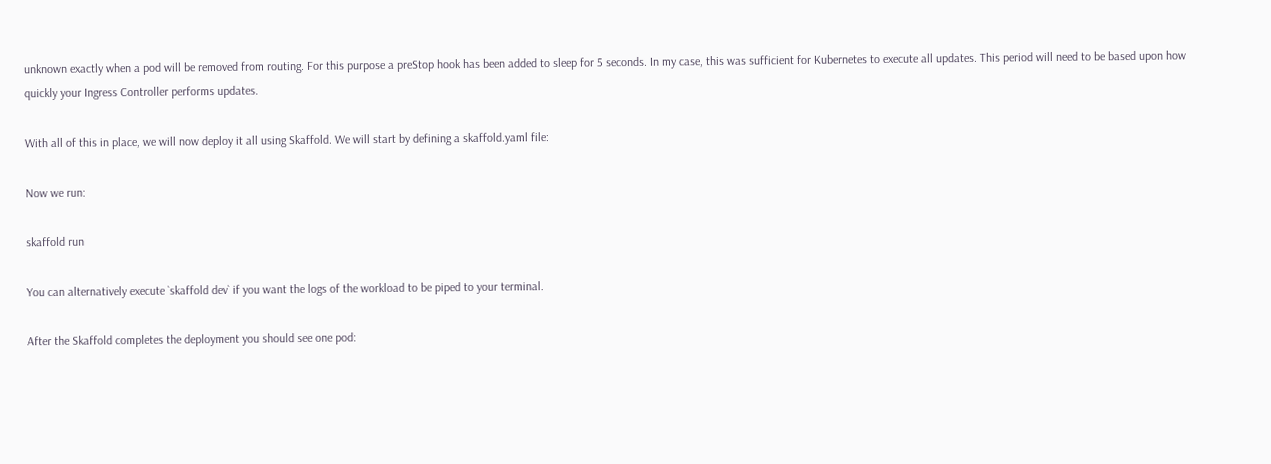unknown exactly when a pod will be removed from routing. For this purpose a preStop hook has been added to sleep for 5 seconds. In my case, this was sufficient for Kubernetes to execute all updates. This period will need to be based upon how quickly your Ingress Controller performs updates.

With all of this in place, we will now deploy it all using Skaffold. We will start by defining a skaffold.yaml file:

Now we run:

skaffold run

You can alternatively execute `skaffold dev` if you want the logs of the workload to be piped to your terminal.

After the Skaffold completes the deployment you should see one pod: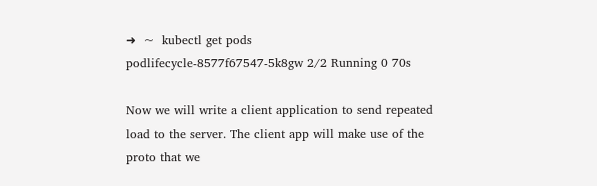➜  ~  kubectl get pods
podlifecycle-8577f67547-5k8gw 2/2 Running 0 70s

Now we will write a client application to send repeated load to the server. The client app will make use of the proto that we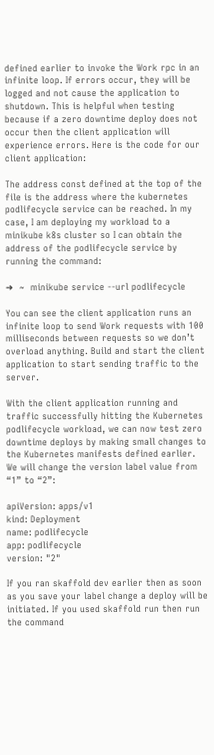defined earlier to invoke the Work rpc in an infinite loop. If errors occur, they will be logged and not cause the application to shutdown. This is helpful when testing because if a zero downtime deploy does not occur then the client application will experience errors. Here is the code for our client application:

The address const defined at the top of the file is the address where the kubernetes podlifecycle service can be reached. In my case, I am deploying my workload to a minikube k8s cluster so I can obtain the address of the podlifecycle service by running the command:

➜  ~  minikube service --url podlifecycle

You can see the client application runs an infinite loop to send Work requests with 100 milliseconds between requests so we don’t overload anything. Build and start the client application to start sending traffic to the server.

With the client application running and traffic successfully hitting the Kubernetes podlifecycle workload, we can now test zero downtime deploys by making small changes to the Kubernetes manifests defined earlier. We will change the version label value from “1” to “2”:

apiVersion: apps/v1
kind: Deployment
name: podlifecycle
app: podlifecycle
version: "2"

If you ran skaffold dev earlier then as soon as you save your label change a deploy will be initiated. If you used skaffold run then run the command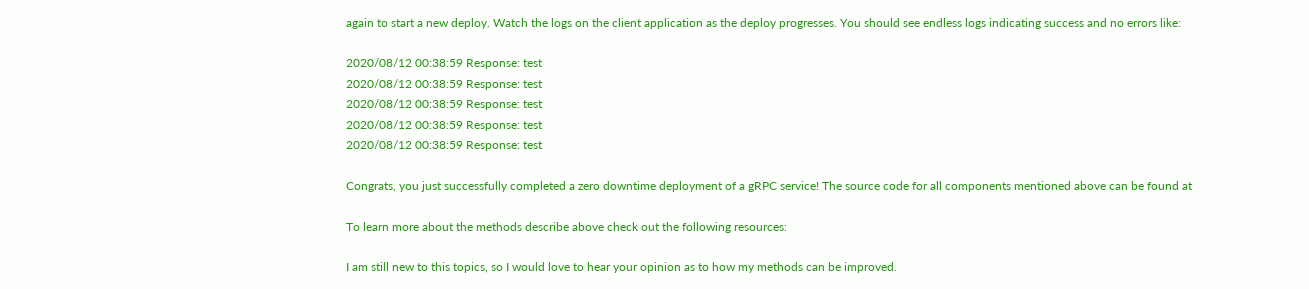again to start a new deploy. Watch the logs on the client application as the deploy progresses. You should see endless logs indicating success and no errors like:

2020/08/12 00:38:59 Response: test
2020/08/12 00:38:59 Response: test
2020/08/12 00:38:59 Response: test
2020/08/12 00:38:59 Response: test
2020/08/12 00:38:59 Response: test

Congrats, you just successfully completed a zero downtime deployment of a gRPC service! The source code for all components mentioned above can be found at

To learn more about the methods describe above check out the following resources:

I am still new to this topics, so I would love to hear your opinion as to how my methods can be improved.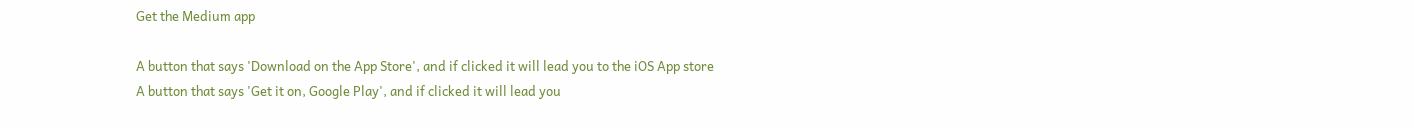Get the Medium app

A button that says 'Download on the App Store', and if clicked it will lead you to the iOS App store
A button that says 'Get it on, Google Play', and if clicked it will lead you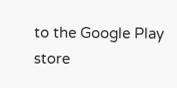to the Google Play store